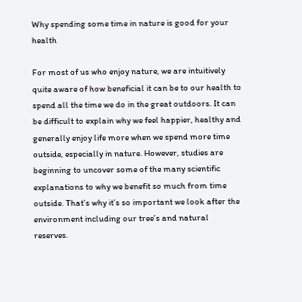Why spending some time in nature is good for your health

For most of us who enjoy nature, we are intuitively quite aware of how beneficial it can be to our health to spend all the time we do in the great outdoors. It can be difficult to explain why we feel happier, healthy and generally enjoy life more when we spend more time outside, especially in nature. However, studies are beginning to uncover some of the many scientific explanations to why we benefit so much from time outside. That’s why it’s so important we look after the environment including our tree’s and natural reserves.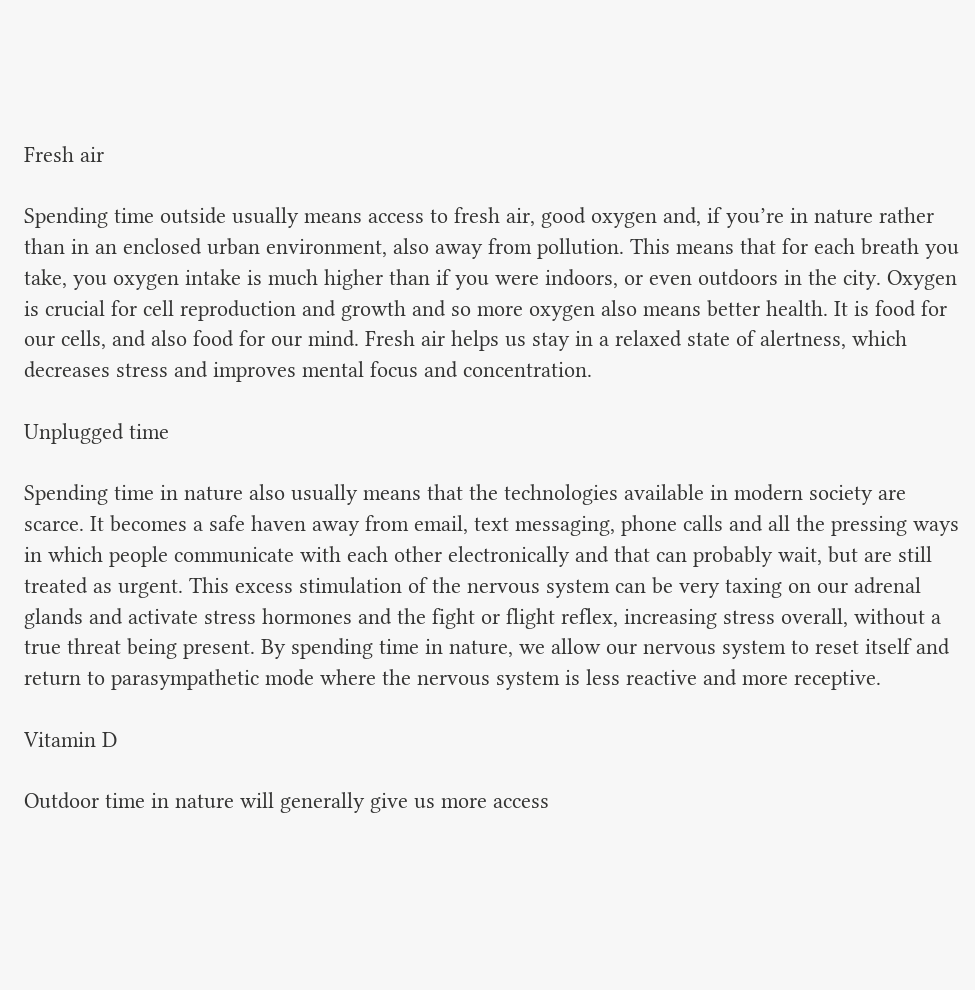Fresh air

Spending time outside usually means access to fresh air, good oxygen and, if you’re in nature rather than in an enclosed urban environment, also away from pollution. This means that for each breath you take, you oxygen intake is much higher than if you were indoors, or even outdoors in the city. Oxygen is crucial for cell reproduction and growth and so more oxygen also means better health. It is food for our cells, and also food for our mind. Fresh air helps us stay in a relaxed state of alertness, which decreases stress and improves mental focus and concentration.

Unplugged time

Spending time in nature also usually means that the technologies available in modern society are scarce. It becomes a safe haven away from email, text messaging, phone calls and all the pressing ways in which people communicate with each other electronically and that can probably wait, but are still treated as urgent. This excess stimulation of the nervous system can be very taxing on our adrenal glands and activate stress hormones and the fight or flight reflex, increasing stress overall, without a true threat being present. By spending time in nature, we allow our nervous system to reset itself and return to parasympathetic mode where the nervous system is less reactive and more receptive.

Vitamin D

Outdoor time in nature will generally give us more access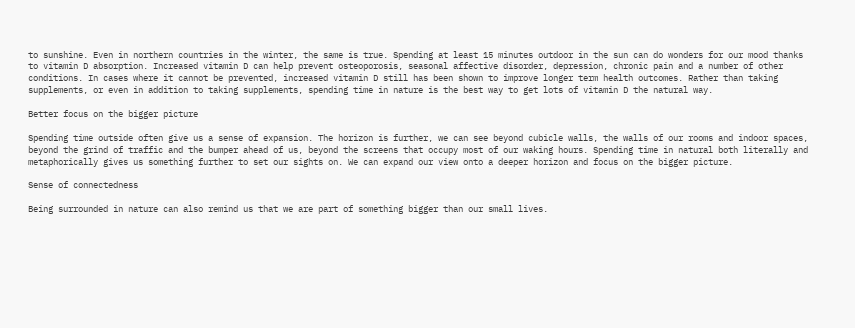to sunshine. Even in northern countries in the winter, the same is true. Spending at least 15 minutes outdoor in the sun can do wonders for our mood thanks to vitamin D absorption. Increased vitamin D can help prevent osteoporosis, seasonal affective disorder, depression, chronic pain and a number of other conditions. In cases where it cannot be prevented, increased vitamin D still has been shown to improve longer term health outcomes. Rather than taking supplements, or even in addition to taking supplements, spending time in nature is the best way to get lots of vitamin D the natural way.

Better focus on the bigger picture

Spending time outside often give us a sense of expansion. The horizon is further, we can see beyond cubicle walls, the walls of our rooms and indoor spaces, beyond the grind of traffic and the bumper ahead of us, beyond the screens that occupy most of our waking hours. Spending time in natural both literally and metaphorically gives us something further to set our sights on. We can expand our view onto a deeper horizon and focus on the bigger picture.

Sense of connectedness

Being surrounded in nature can also remind us that we are part of something bigger than our small lives.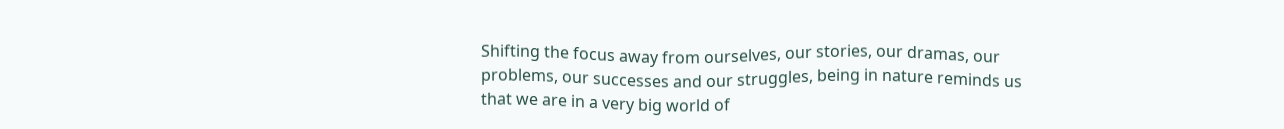Shifting the focus away from ourselves, our stories, our dramas, our problems, our successes and our struggles, being in nature reminds us that we are in a very big world of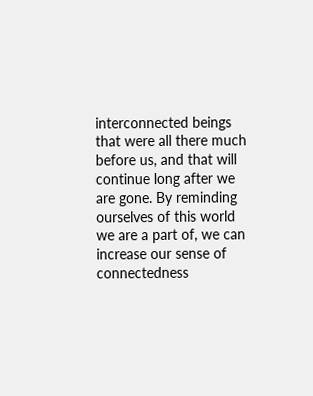interconnected beings that were all there much before us, and that will continue long after we are gone. By reminding ourselves of this world we are a part of, we can increase our sense of connectedness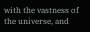with the vastness of the universe, and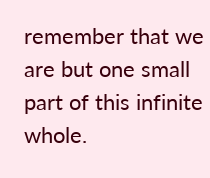remember that we are but one small part of this infinite whole.